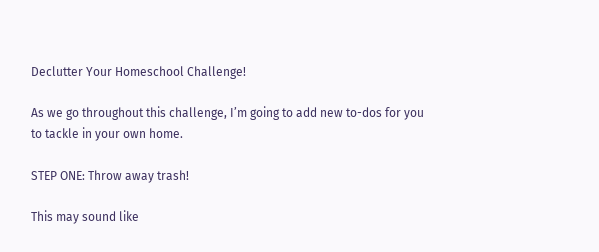Declutter Your Homeschool Challenge!

As we go throughout this challenge, I’m going to add new to-dos for you to tackle in your own home.

STEP ONE: Throw away trash!

This may sound like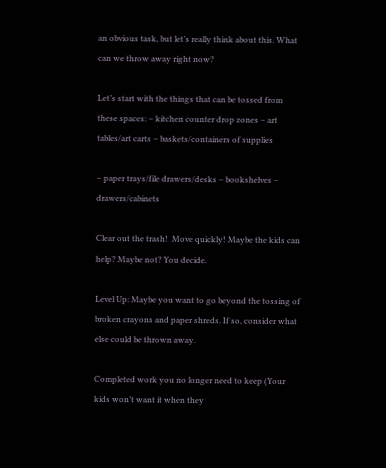an obvious task, but let’s really think about this. What can we throw away right now?

Let’s start with the things that can be tossed from these spaces: – kitchen counter drop zones – art tables/art carts – baskets/containers of supplies

– paper trays/file drawers/desks – bookshelves – drawers/cabinets

Clear out the trash!  Move quickly! Maybe the kids can help? Maybe not? You decide.

Level Up: Maybe you want to go beyond the tossing of broken crayons and paper shreds. If so, consider what else could be thrown away.

Completed work you no longer need to keep (Your kids won’t want it when they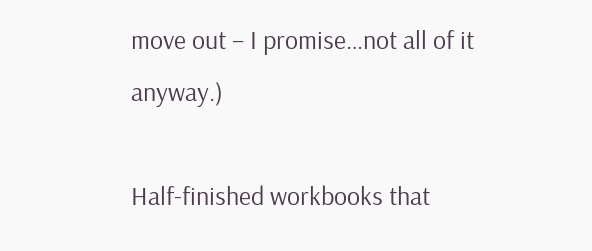move out – I promise…not all of it anyway.)

Half-finished workbooks that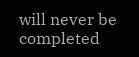will never be completed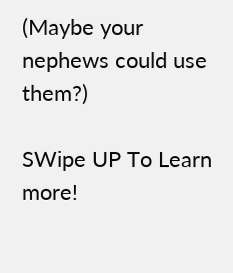(Maybe your nephews could use them?)

SWipe UP To Learn more!